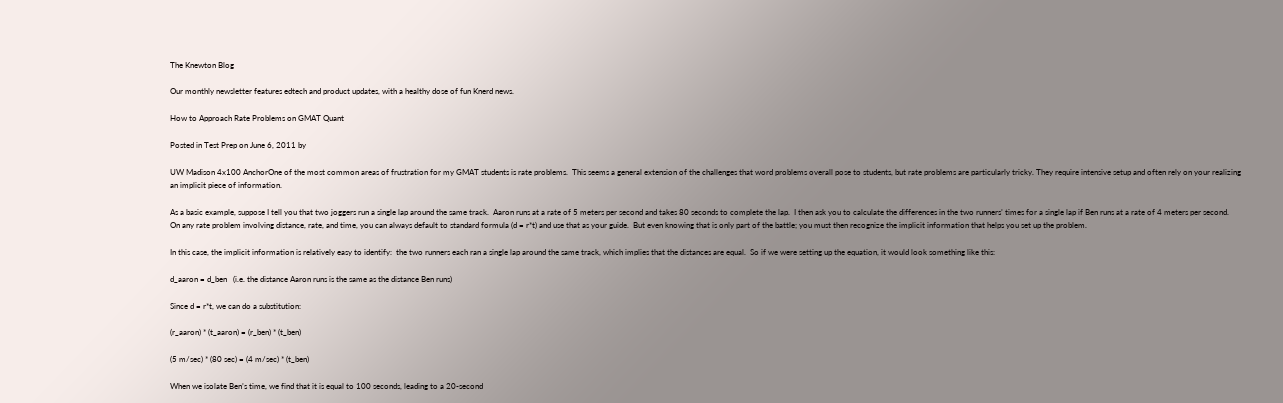The Knewton Blog

Our monthly newsletter features edtech and product updates, with a healthy dose of fun Knerd news.

How to Approach Rate Problems on GMAT Quant

Posted in Test Prep on June 6, 2011 by

UW Madison 4x100 AnchorOne of the most common areas of frustration for my GMAT students is rate problems.  This seems a general extension of the challenges that word problems overall pose to students, but rate problems are particularly tricky. They require intensive setup and often rely on your realizing an implicit piece of information.

As a basic example, suppose I tell you that two joggers run a single lap around the same track.  Aaron runs at a rate of 5 meters per second and takes 80 seconds to complete the lap.  I then ask you to calculate the differences in the two runners’ times for a single lap if Ben runs at a rate of 4 meters per second.  On any rate problem involving distance, rate, and time, you can always default to standard formula (d = r*t) and use that as your guide.  But even knowing that is only part of the battle; you must then recognize the implicit information that helps you set up the problem.

In this case, the implicit information is relatively easy to identify:  the two runners each ran a single lap around the same track, which implies that the distances are equal.  So if we were setting up the equation, it would look something like this:

d_aaron = d_ben   (i.e. the distance Aaron runs is the same as the distance Ben runs)

Since d = r*t, we can do a substitution:

(r_aaron) * (t_aaron) = (r_ben) * (t_ben)

(5 m/sec) * (80 sec) = (4 m/sec) * (t_ben)

When we isolate Ben’s time, we find that it is equal to 100 seconds, leading to a 20-second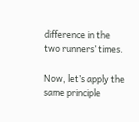difference in the two runners’ times.

Now, let’s apply the same principle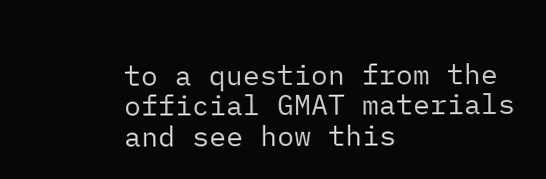to a question from the official GMAT materials and see how this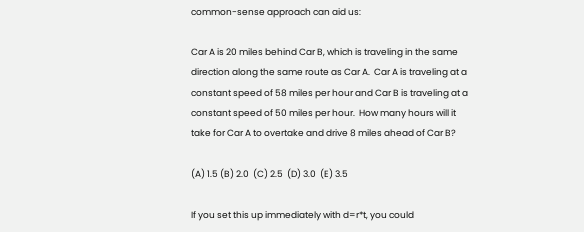common-sense approach can aid us:

Car A is 20 miles behind Car B, which is traveling in the same direction along the same route as Car A.  Car A is traveling at a constant speed of 58 miles per hour and Car B is traveling at a constant speed of 50 miles per hour.  How many hours will it take for Car A to overtake and drive 8 miles ahead of Car B?

(A) 1.5 (B) 2.0  (C) 2.5  (D) 3.0  (E) 3.5

If you set this up immediately with d=r*t, you could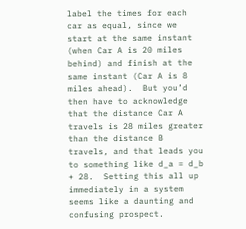label the times for each car as equal, since we start at the same instant (when Car A is 20 miles behind) and finish at the same instant (Car A is 8 miles ahead).  But you’d then have to acknowledge that the distance Car A travels is 28 miles greater than the distance B travels, and that leads you to something like d_a = d_b + 28.  Setting this all up immediately in a system seems like a daunting and confusing prospect.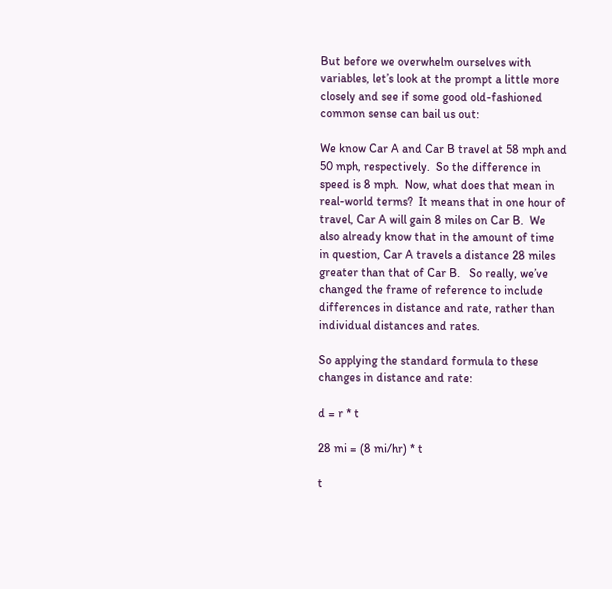But before we overwhelm ourselves with variables, let’s look at the prompt a little more closely and see if some good old-fashioned common sense can bail us out:

We know Car A and Car B travel at 58 mph and 50 mph, respectively.  So the difference in speed is 8 mph.  Now, what does that mean in real-world terms?  It means that in one hour of travel, Car A will gain 8 miles on Car B.  We also already know that in the amount of time in question, Car A travels a distance 28 miles greater than that of Car B.   So really, we’ve changed the frame of reference to include differences in distance and rate, rather than individual distances and rates.

So applying the standard formula to these changes in distance and rate:

d = r * t

28 mi = (8 mi/hr) * t

t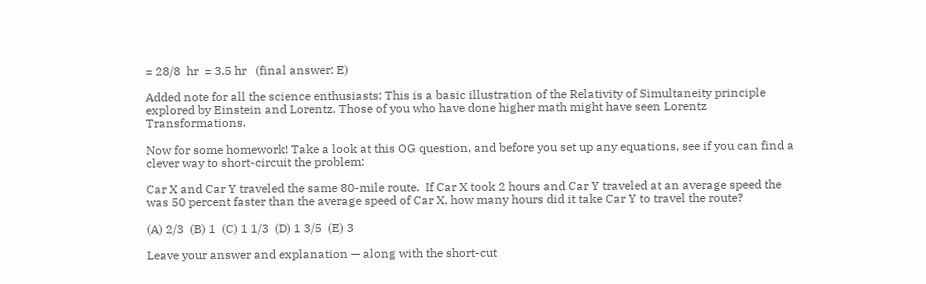= 28/8  hr  = 3.5 hr   (final answer: E)

Added note for all the science enthusiasts: This is a basic illustration of the Relativity of Simultaneity principle explored by Einstein and Lorentz. Those of you who have done higher math might have seen Lorentz Transformations.

Now for some homework! Take a look at this OG question, and before you set up any equations, see if you can find a clever way to short-circuit the problem:

Car X and Car Y traveled the same 80-mile route.  If Car X took 2 hours and Car Y traveled at an average speed the was 50 percent faster than the average speed of Car X, how many hours did it take Car Y to travel the route?

(A) 2/3  (B) 1  (C) 1 1/3  (D) 1 3/5  (E) 3

Leave your answer and explanation — along with the short-cut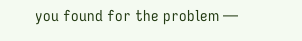you found for the problem —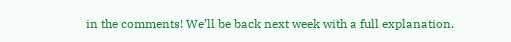in the comments! We’ll be back next week with a full explanation.